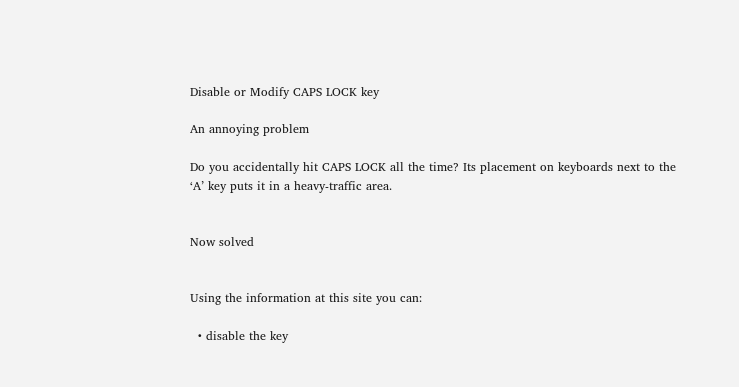Disable or Modify CAPS LOCK key

An annoying problem

Do you accidentally hit CAPS LOCK all the time? Its placement on keyboards next to the ‘A’ key puts it in a heavy-traffic area.


Now solved


Using the information at this site you can:

  • disable the key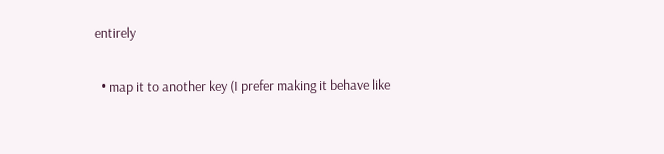entirely

  • map it to another key (I prefer making it behave like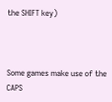the SHIFT key)



Some games make use of the CAPS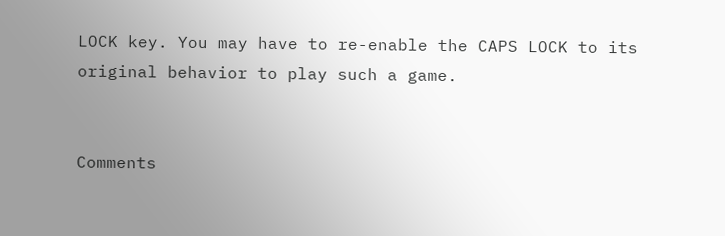LOCK key. You may have to re-enable the CAPS LOCK to its original behavior to play such a game.


Comments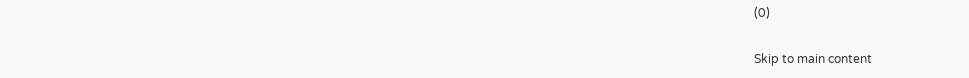(0)

Skip to main content